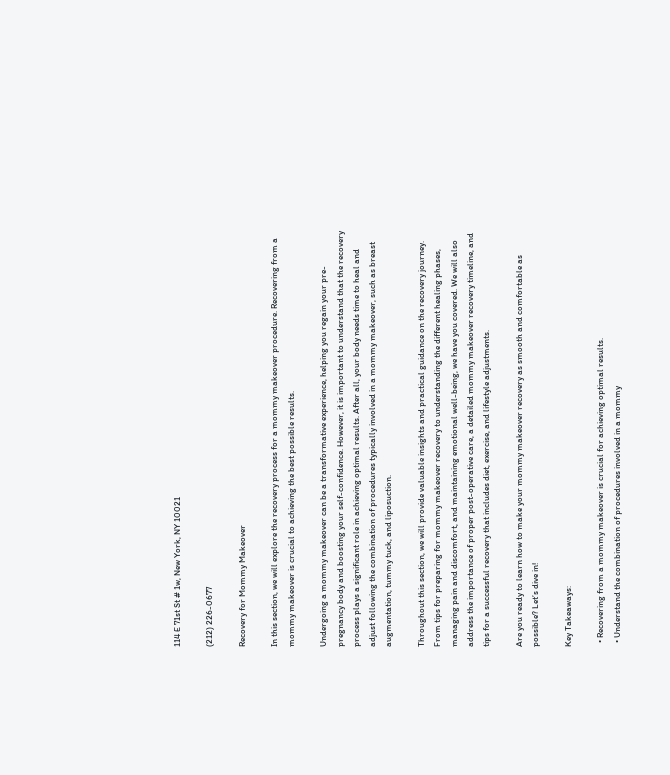114 E 71st St # 1w, New York, NY 10021

(212) 226-0677

Recovery for Mommy Makeover

In this section, we will explore the recovery process for a mommy makeover procedure. Recovering from a mommy makeover is crucial to achieving the best possible results.

Undergoing a mommy makeover can be a transformative experience, helping you regain your pre-pregnancy body and boosting your self-confidence. However, it is important to understand that the recovery process plays a significant role in achieving optimal results. After all, your body needs time to heal and adjust following the combination of procedures typically involved in a mommy makeover, such as breast augmentation, tummy tuck, and liposuction.

Throughout this section, we will provide valuable insights and practical guidance on the recovery journey. From tips for preparing for mommy makeover recovery to understanding the different healing phases, managing pain and discomfort, and maintaining emotional well-being, we have you covered. We will also address the importance of proper post-operative care, a detailed mommy makeover recovery timeline, and tips for a successful recovery that includes diet, exercise, and lifestyle adjustments.

Are you ready to learn how to make your mommy makeover recovery as smooth and comfortable as possible? Let’s dive in!

Key Takeaways:

  • Recovering from a mommy makeover is crucial for achieving optimal results.
  • Understand the combination of procedures involved in a mommy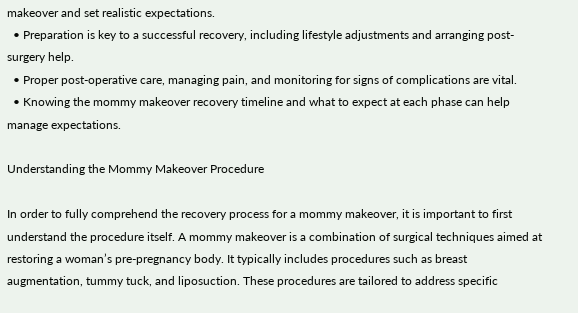makeover and set realistic expectations.
  • Preparation is key to a successful recovery, including lifestyle adjustments and arranging post-surgery help.
  • Proper post-operative care, managing pain, and monitoring for signs of complications are vital.
  • Knowing the mommy makeover recovery timeline and what to expect at each phase can help manage expectations.

Understanding the Mommy Makeover Procedure

In order to fully comprehend the recovery process for a mommy makeover, it is important to first understand the procedure itself. A mommy makeover is a combination of surgical techniques aimed at restoring a woman’s pre-pregnancy body. It typically includes procedures such as breast augmentation, tummy tuck, and liposuction. These procedures are tailored to address specific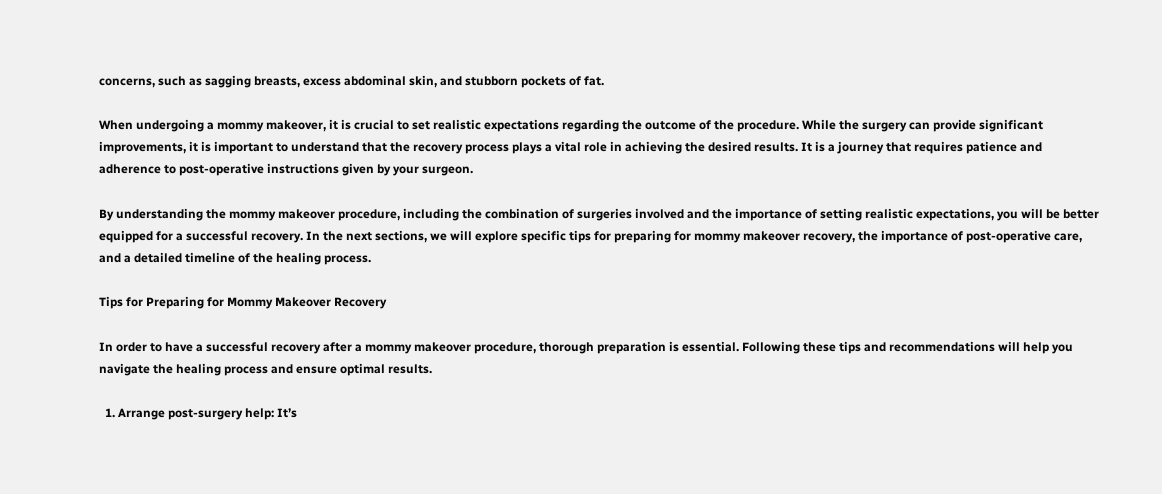concerns, such as sagging breasts, excess abdominal skin, and stubborn pockets of fat.

When undergoing a mommy makeover, it is crucial to set realistic expectations regarding the outcome of the procedure. While the surgery can provide significant improvements, it is important to understand that the recovery process plays a vital role in achieving the desired results. It is a journey that requires patience and adherence to post-operative instructions given by your surgeon.

By understanding the mommy makeover procedure, including the combination of surgeries involved and the importance of setting realistic expectations, you will be better equipped for a successful recovery. In the next sections, we will explore specific tips for preparing for mommy makeover recovery, the importance of post-operative care, and a detailed timeline of the healing process.

Tips for Preparing for Mommy Makeover Recovery

In order to have a successful recovery after a mommy makeover procedure, thorough preparation is essential. Following these tips and recommendations will help you navigate the healing process and ensure optimal results.

  1. Arrange post-surgery help: It’s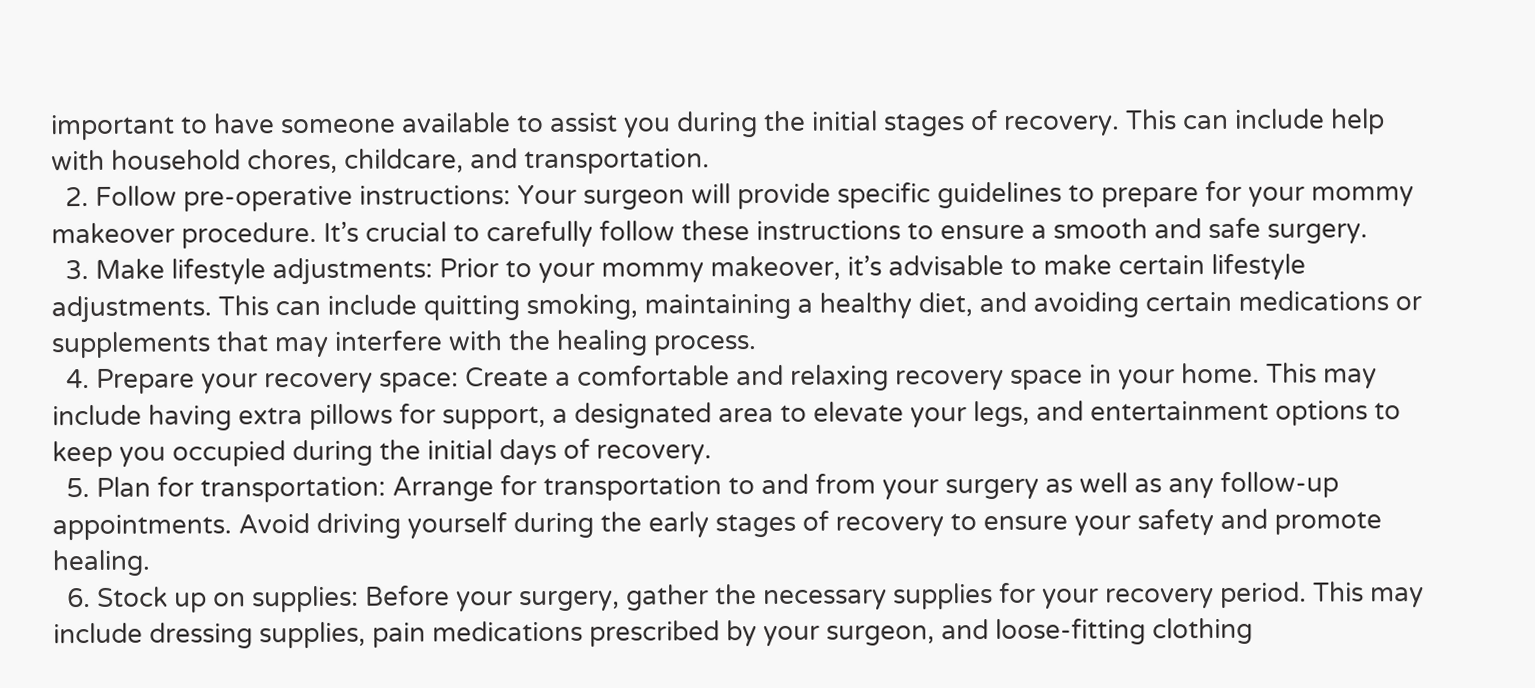important to have someone available to assist you during the initial stages of recovery. This can include help with household chores, childcare, and transportation.
  2. Follow pre-operative instructions: Your surgeon will provide specific guidelines to prepare for your mommy makeover procedure. It’s crucial to carefully follow these instructions to ensure a smooth and safe surgery.
  3. Make lifestyle adjustments: Prior to your mommy makeover, it’s advisable to make certain lifestyle adjustments. This can include quitting smoking, maintaining a healthy diet, and avoiding certain medications or supplements that may interfere with the healing process.
  4. Prepare your recovery space: Create a comfortable and relaxing recovery space in your home. This may include having extra pillows for support, a designated area to elevate your legs, and entertainment options to keep you occupied during the initial days of recovery.
  5. Plan for transportation: Arrange for transportation to and from your surgery as well as any follow-up appointments. Avoid driving yourself during the early stages of recovery to ensure your safety and promote healing.
  6. Stock up on supplies: Before your surgery, gather the necessary supplies for your recovery period. This may include dressing supplies, pain medications prescribed by your surgeon, and loose-fitting clothing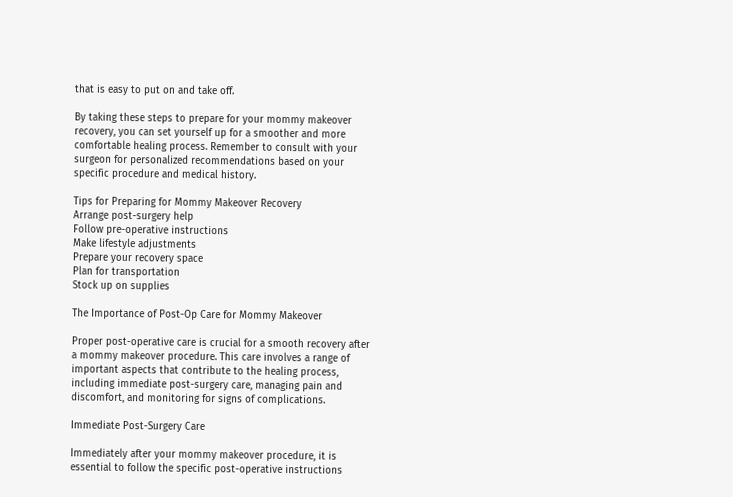that is easy to put on and take off.

By taking these steps to prepare for your mommy makeover recovery, you can set yourself up for a smoother and more comfortable healing process. Remember to consult with your surgeon for personalized recommendations based on your specific procedure and medical history.

Tips for Preparing for Mommy Makeover Recovery
Arrange post-surgery help
Follow pre-operative instructions
Make lifestyle adjustments
Prepare your recovery space
Plan for transportation
Stock up on supplies

The Importance of Post-Op Care for Mommy Makeover

Proper post-operative care is crucial for a smooth recovery after a mommy makeover procedure. This care involves a range of important aspects that contribute to the healing process, including immediate post-surgery care, managing pain and discomfort, and monitoring for signs of complications.

Immediate Post-Surgery Care

Immediately after your mommy makeover procedure, it is essential to follow the specific post-operative instructions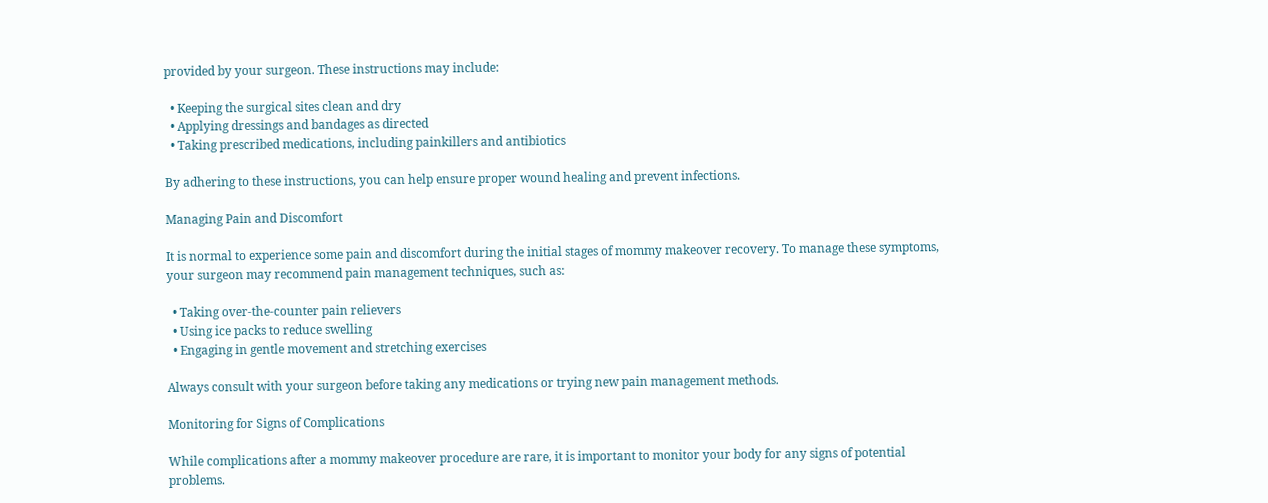provided by your surgeon. These instructions may include:

  • Keeping the surgical sites clean and dry
  • Applying dressings and bandages as directed
  • Taking prescribed medications, including painkillers and antibiotics

By adhering to these instructions, you can help ensure proper wound healing and prevent infections.

Managing Pain and Discomfort

It is normal to experience some pain and discomfort during the initial stages of mommy makeover recovery. To manage these symptoms, your surgeon may recommend pain management techniques, such as:

  • Taking over-the-counter pain relievers
  • Using ice packs to reduce swelling
  • Engaging in gentle movement and stretching exercises

Always consult with your surgeon before taking any medications or trying new pain management methods.

Monitoring for Signs of Complications

While complications after a mommy makeover procedure are rare, it is important to monitor your body for any signs of potential problems.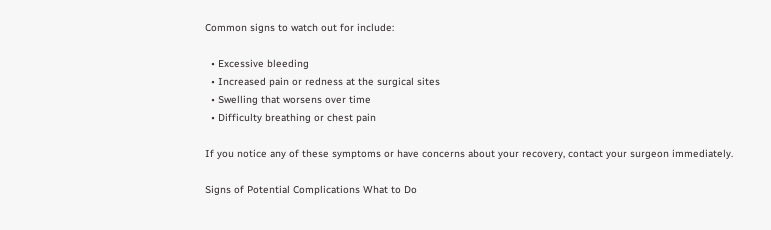Common signs to watch out for include:

  • Excessive bleeding
  • Increased pain or redness at the surgical sites
  • Swelling that worsens over time
  • Difficulty breathing or chest pain

If you notice any of these symptoms or have concerns about your recovery, contact your surgeon immediately.

Signs of Potential Complications What to Do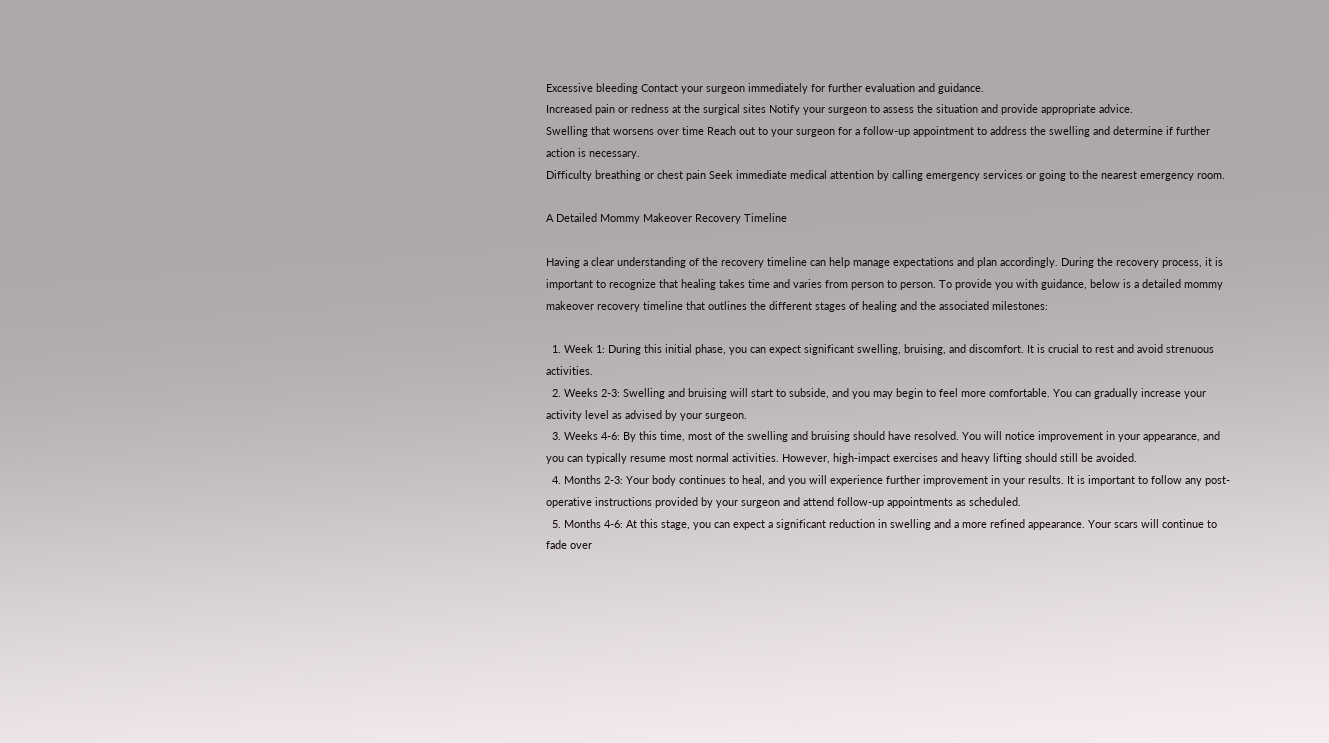Excessive bleeding Contact your surgeon immediately for further evaluation and guidance.
Increased pain or redness at the surgical sites Notify your surgeon to assess the situation and provide appropriate advice.
Swelling that worsens over time Reach out to your surgeon for a follow-up appointment to address the swelling and determine if further action is necessary.
Difficulty breathing or chest pain Seek immediate medical attention by calling emergency services or going to the nearest emergency room.

A Detailed Mommy Makeover Recovery Timeline

Having a clear understanding of the recovery timeline can help manage expectations and plan accordingly. During the recovery process, it is important to recognize that healing takes time and varies from person to person. To provide you with guidance, below is a detailed mommy makeover recovery timeline that outlines the different stages of healing and the associated milestones:

  1. Week 1: During this initial phase, you can expect significant swelling, bruising, and discomfort. It is crucial to rest and avoid strenuous activities.
  2. Weeks 2-3: Swelling and bruising will start to subside, and you may begin to feel more comfortable. You can gradually increase your activity level as advised by your surgeon.
  3. Weeks 4-6: By this time, most of the swelling and bruising should have resolved. You will notice improvement in your appearance, and you can typically resume most normal activities. However, high-impact exercises and heavy lifting should still be avoided.
  4. Months 2-3: Your body continues to heal, and you will experience further improvement in your results. It is important to follow any post-operative instructions provided by your surgeon and attend follow-up appointments as scheduled.
  5. Months 4-6: At this stage, you can expect a significant reduction in swelling and a more refined appearance. Your scars will continue to fade over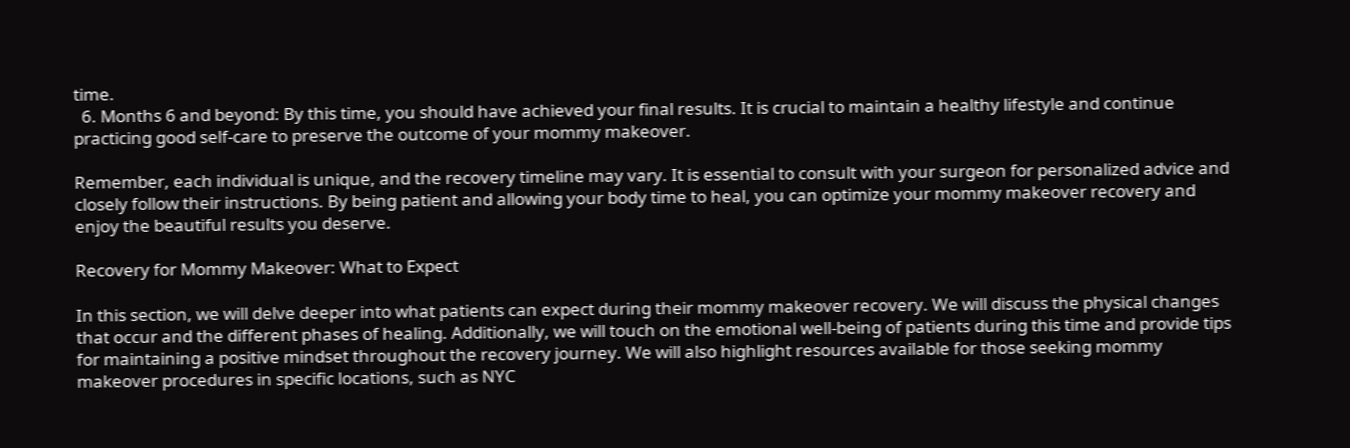time.
  6. Months 6 and beyond: By this time, you should have achieved your final results. It is crucial to maintain a healthy lifestyle and continue practicing good self-care to preserve the outcome of your mommy makeover.

Remember, each individual is unique, and the recovery timeline may vary. It is essential to consult with your surgeon for personalized advice and closely follow their instructions. By being patient and allowing your body time to heal, you can optimize your mommy makeover recovery and enjoy the beautiful results you deserve.

Recovery for Mommy Makeover: What to Expect

In this section, we will delve deeper into what patients can expect during their mommy makeover recovery. We will discuss the physical changes that occur and the different phases of healing. Additionally, we will touch on the emotional well-being of patients during this time and provide tips for maintaining a positive mindset throughout the recovery journey. We will also highlight resources available for those seeking mommy makeover procedures in specific locations, such as NYC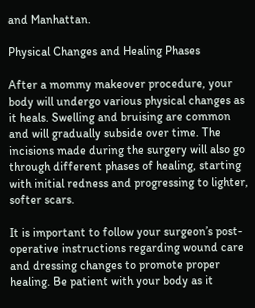and Manhattan.

Physical Changes and Healing Phases

After a mommy makeover procedure, your body will undergo various physical changes as it heals. Swelling and bruising are common and will gradually subside over time. The incisions made during the surgery will also go through different phases of healing, starting with initial redness and progressing to lighter, softer scars.

It is important to follow your surgeon’s post-operative instructions regarding wound care and dressing changes to promote proper healing. Be patient with your body as it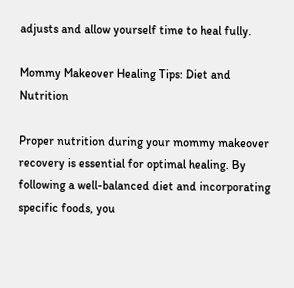adjusts and allow yourself time to heal fully.

Mommy Makeover Healing Tips: Diet and Nutrition

Proper nutrition during your mommy makeover recovery is essential for optimal healing. By following a well-balanced diet and incorporating specific foods, you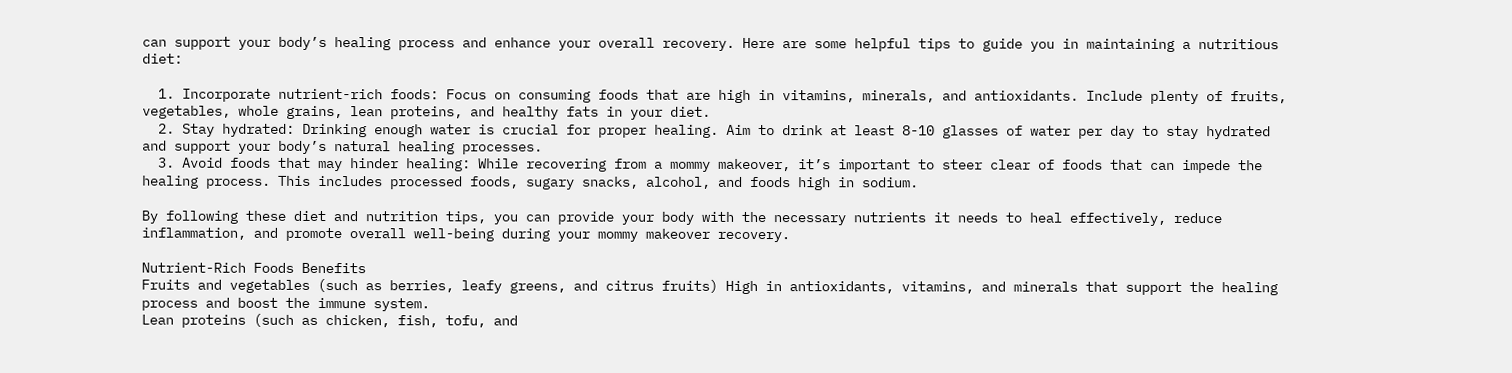can support your body’s healing process and enhance your overall recovery. Here are some helpful tips to guide you in maintaining a nutritious diet:

  1. Incorporate nutrient-rich foods: Focus on consuming foods that are high in vitamins, minerals, and antioxidants. Include plenty of fruits, vegetables, whole grains, lean proteins, and healthy fats in your diet.
  2. Stay hydrated: Drinking enough water is crucial for proper healing. Aim to drink at least 8-10 glasses of water per day to stay hydrated and support your body’s natural healing processes.
  3. Avoid foods that may hinder healing: While recovering from a mommy makeover, it’s important to steer clear of foods that can impede the healing process. This includes processed foods, sugary snacks, alcohol, and foods high in sodium.

By following these diet and nutrition tips, you can provide your body with the necessary nutrients it needs to heal effectively, reduce inflammation, and promote overall well-being during your mommy makeover recovery.

Nutrient-Rich Foods Benefits
Fruits and vegetables (such as berries, leafy greens, and citrus fruits) High in antioxidants, vitamins, and minerals that support the healing process and boost the immune system.
Lean proteins (such as chicken, fish, tofu, and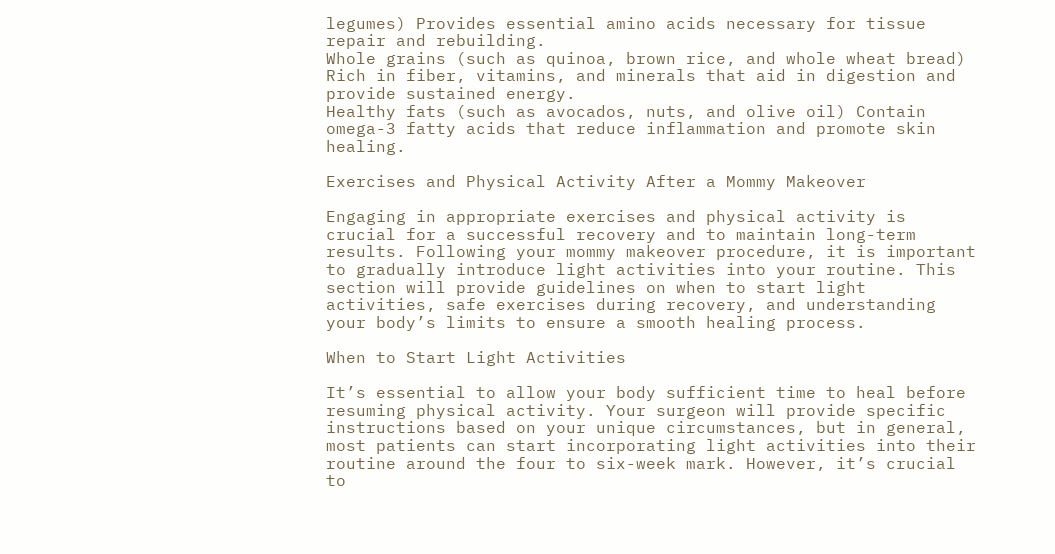legumes) Provides essential amino acids necessary for tissue repair and rebuilding.
Whole grains (such as quinoa, brown rice, and whole wheat bread) Rich in fiber, vitamins, and minerals that aid in digestion and provide sustained energy.
Healthy fats (such as avocados, nuts, and olive oil) Contain omega-3 fatty acids that reduce inflammation and promote skin healing.

Exercises and Physical Activity After a Mommy Makeover

Engaging in appropriate exercises and physical activity is crucial for a successful recovery and to maintain long-term results. Following your mommy makeover procedure, it is important to gradually introduce light activities into your routine. This section will provide guidelines on when to start light activities, safe exercises during recovery, and understanding your body’s limits to ensure a smooth healing process.

When to Start Light Activities

It’s essential to allow your body sufficient time to heal before resuming physical activity. Your surgeon will provide specific instructions based on your unique circumstances, but in general, most patients can start incorporating light activities into their routine around the four to six-week mark. However, it’s crucial to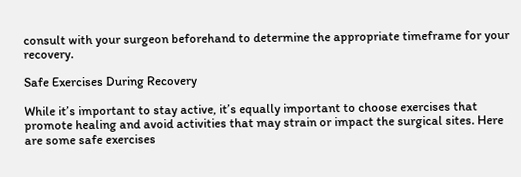consult with your surgeon beforehand to determine the appropriate timeframe for your recovery.

Safe Exercises During Recovery

While it’s important to stay active, it’s equally important to choose exercises that promote healing and avoid activities that may strain or impact the surgical sites. Here are some safe exercises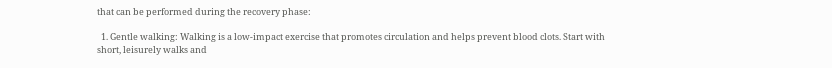that can be performed during the recovery phase:

  1. Gentle walking: Walking is a low-impact exercise that promotes circulation and helps prevent blood clots. Start with short, leisurely walks and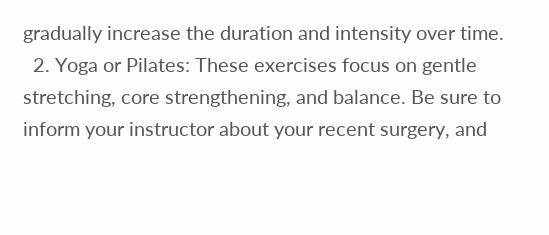gradually increase the duration and intensity over time.
  2. Yoga or Pilates: These exercises focus on gentle stretching, core strengthening, and balance. Be sure to inform your instructor about your recent surgery, and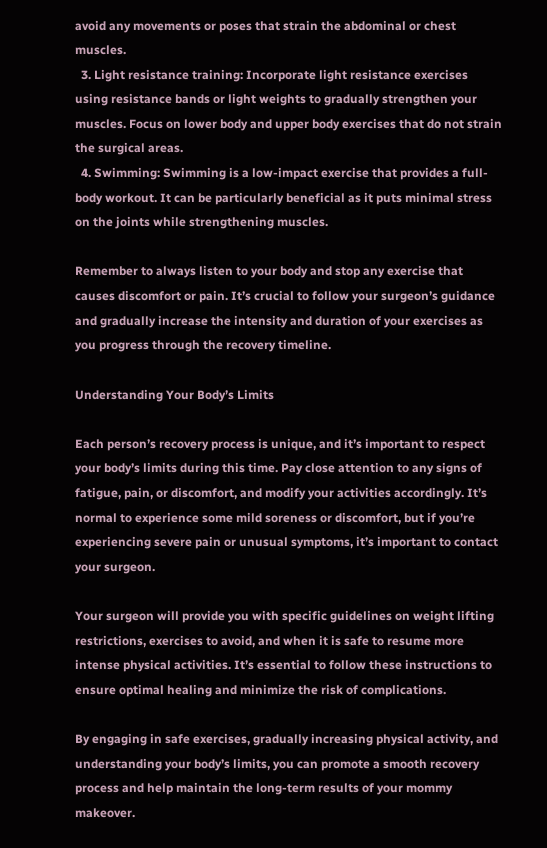avoid any movements or poses that strain the abdominal or chest muscles.
  3. Light resistance training: Incorporate light resistance exercises using resistance bands or light weights to gradually strengthen your muscles. Focus on lower body and upper body exercises that do not strain the surgical areas.
  4. Swimming: Swimming is a low-impact exercise that provides a full-body workout. It can be particularly beneficial as it puts minimal stress on the joints while strengthening muscles.

Remember to always listen to your body and stop any exercise that causes discomfort or pain. It’s crucial to follow your surgeon’s guidance and gradually increase the intensity and duration of your exercises as you progress through the recovery timeline.

Understanding Your Body’s Limits

Each person’s recovery process is unique, and it’s important to respect your body’s limits during this time. Pay close attention to any signs of fatigue, pain, or discomfort, and modify your activities accordingly. It’s normal to experience some mild soreness or discomfort, but if you’re experiencing severe pain or unusual symptoms, it’s important to contact your surgeon.

Your surgeon will provide you with specific guidelines on weight lifting restrictions, exercises to avoid, and when it is safe to resume more intense physical activities. It’s essential to follow these instructions to ensure optimal healing and minimize the risk of complications.

By engaging in safe exercises, gradually increasing physical activity, and understanding your body’s limits, you can promote a smooth recovery process and help maintain the long-term results of your mommy makeover.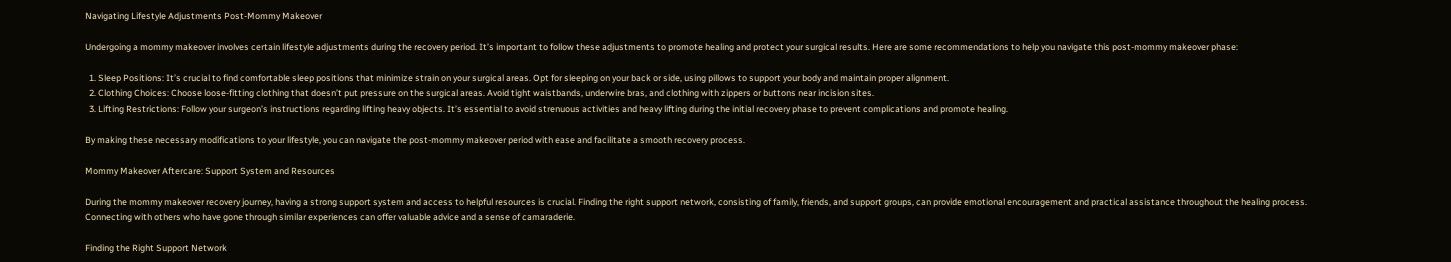Navigating Lifestyle Adjustments Post-Mommy Makeover

Undergoing a mommy makeover involves certain lifestyle adjustments during the recovery period. It’s important to follow these adjustments to promote healing and protect your surgical results. Here are some recommendations to help you navigate this post-mommy makeover phase:

  1. Sleep Positions: It’s crucial to find comfortable sleep positions that minimize strain on your surgical areas. Opt for sleeping on your back or side, using pillows to support your body and maintain proper alignment.
  2. Clothing Choices: Choose loose-fitting clothing that doesn’t put pressure on the surgical areas. Avoid tight waistbands, underwire bras, and clothing with zippers or buttons near incision sites.
  3. Lifting Restrictions: Follow your surgeon’s instructions regarding lifting heavy objects. It’s essential to avoid strenuous activities and heavy lifting during the initial recovery phase to prevent complications and promote healing.

By making these necessary modifications to your lifestyle, you can navigate the post-mommy makeover period with ease and facilitate a smooth recovery process.

Mommy Makeover Aftercare: Support System and Resources

During the mommy makeover recovery journey, having a strong support system and access to helpful resources is crucial. Finding the right support network, consisting of family, friends, and support groups, can provide emotional encouragement and practical assistance throughout the healing process. Connecting with others who have gone through similar experiences can offer valuable advice and a sense of camaraderie.

Finding the Right Support Network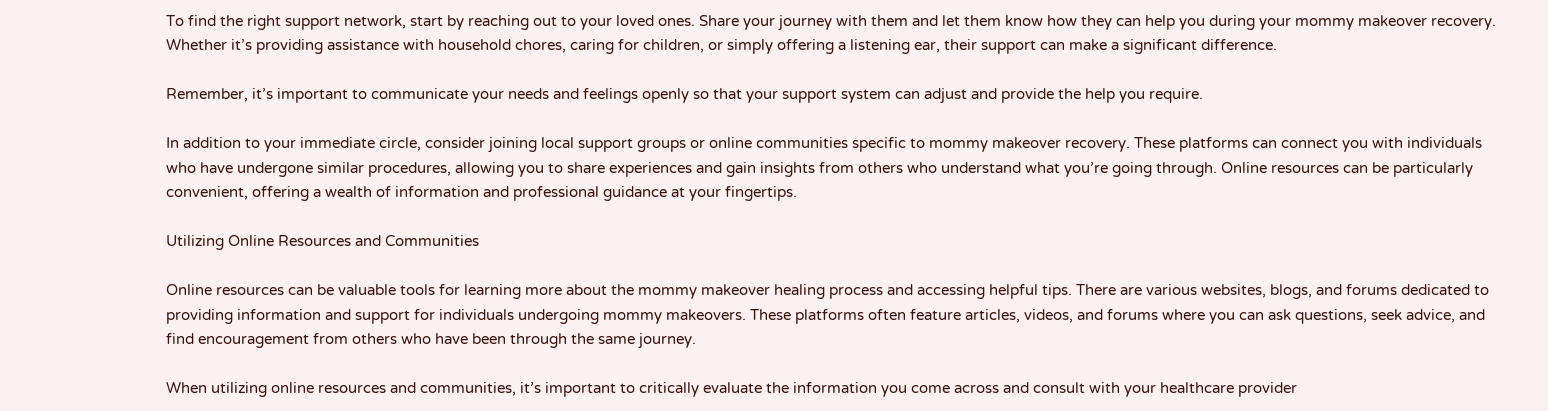To find the right support network, start by reaching out to your loved ones. Share your journey with them and let them know how they can help you during your mommy makeover recovery. Whether it’s providing assistance with household chores, caring for children, or simply offering a listening ear, their support can make a significant difference.

Remember, it’s important to communicate your needs and feelings openly so that your support system can adjust and provide the help you require.

In addition to your immediate circle, consider joining local support groups or online communities specific to mommy makeover recovery. These platforms can connect you with individuals who have undergone similar procedures, allowing you to share experiences and gain insights from others who understand what you’re going through. Online resources can be particularly convenient, offering a wealth of information and professional guidance at your fingertips.

Utilizing Online Resources and Communities

Online resources can be valuable tools for learning more about the mommy makeover healing process and accessing helpful tips. There are various websites, blogs, and forums dedicated to providing information and support for individuals undergoing mommy makeovers. These platforms often feature articles, videos, and forums where you can ask questions, seek advice, and find encouragement from others who have been through the same journey.

When utilizing online resources and communities, it’s important to critically evaluate the information you come across and consult with your healthcare provider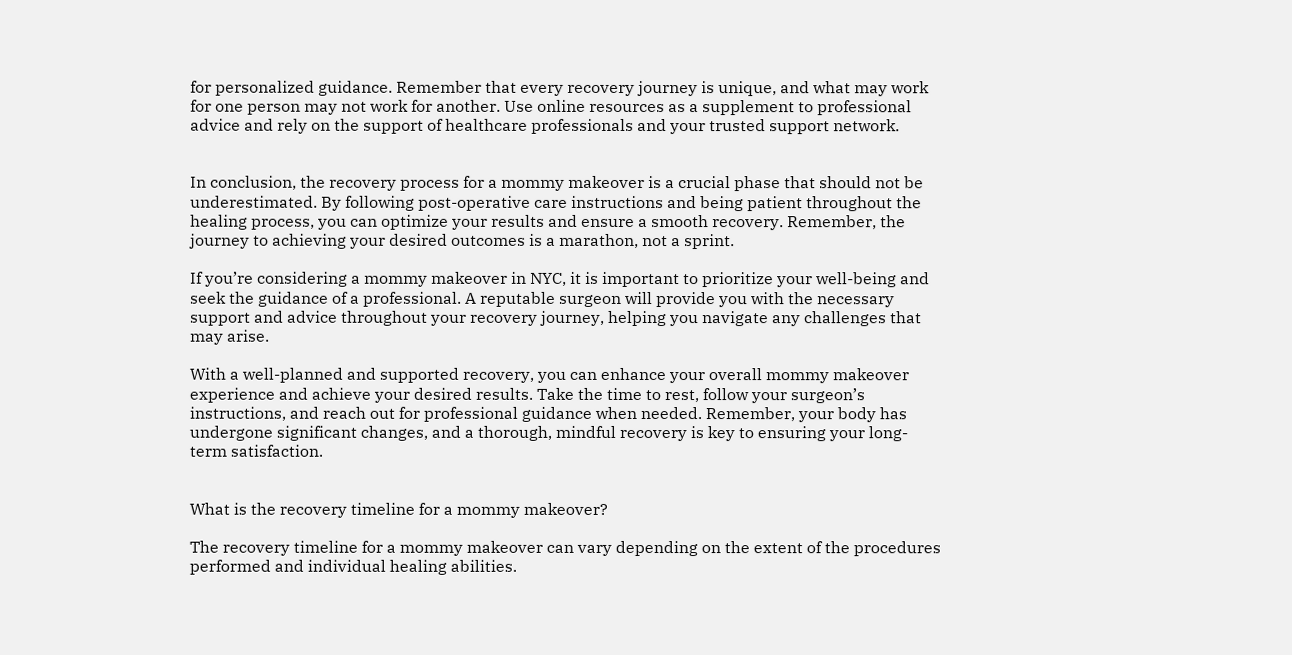for personalized guidance. Remember that every recovery journey is unique, and what may work for one person may not work for another. Use online resources as a supplement to professional advice and rely on the support of healthcare professionals and your trusted support network.


In conclusion, the recovery process for a mommy makeover is a crucial phase that should not be underestimated. By following post-operative care instructions and being patient throughout the healing process, you can optimize your results and ensure a smooth recovery. Remember, the journey to achieving your desired outcomes is a marathon, not a sprint.

If you’re considering a mommy makeover in NYC, it is important to prioritize your well-being and seek the guidance of a professional. A reputable surgeon will provide you with the necessary support and advice throughout your recovery journey, helping you navigate any challenges that may arise.

With a well-planned and supported recovery, you can enhance your overall mommy makeover experience and achieve your desired results. Take the time to rest, follow your surgeon’s instructions, and reach out for professional guidance when needed. Remember, your body has undergone significant changes, and a thorough, mindful recovery is key to ensuring your long-term satisfaction.


What is the recovery timeline for a mommy makeover?

The recovery timeline for a mommy makeover can vary depending on the extent of the procedures performed and individual healing abilities.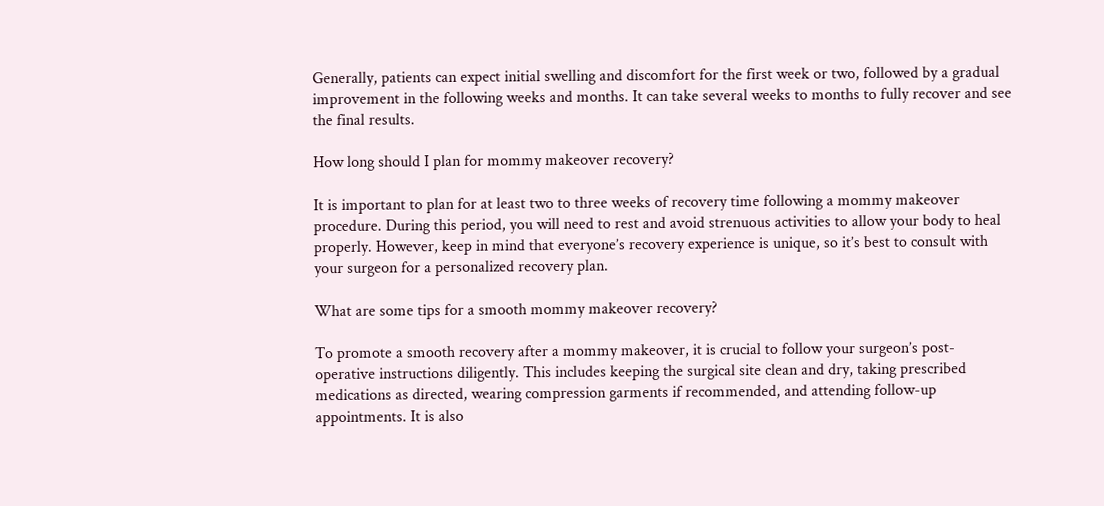Generally, patients can expect initial swelling and discomfort for the first week or two, followed by a gradual improvement in the following weeks and months. It can take several weeks to months to fully recover and see the final results.

How long should I plan for mommy makeover recovery?

It is important to plan for at least two to three weeks of recovery time following a mommy makeover procedure. During this period, you will need to rest and avoid strenuous activities to allow your body to heal properly. However, keep in mind that everyone’s recovery experience is unique, so it’s best to consult with your surgeon for a personalized recovery plan.

What are some tips for a smooth mommy makeover recovery?

To promote a smooth recovery after a mommy makeover, it is crucial to follow your surgeon’s post-operative instructions diligently. This includes keeping the surgical site clean and dry, taking prescribed medications as directed, wearing compression garments if recommended, and attending follow-up appointments. It is also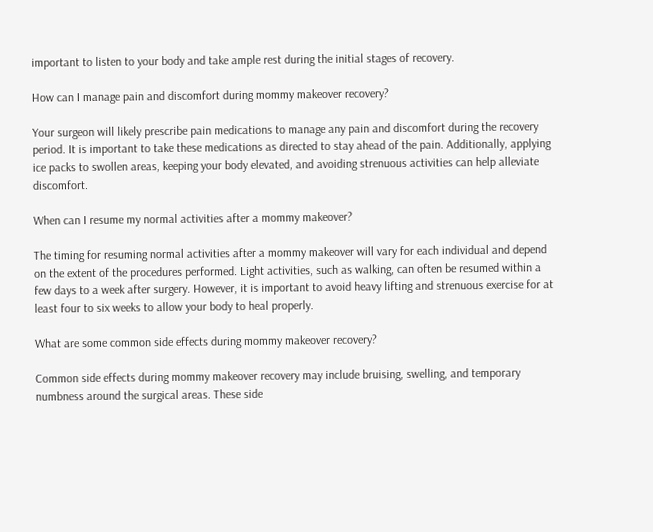important to listen to your body and take ample rest during the initial stages of recovery.

How can I manage pain and discomfort during mommy makeover recovery?

Your surgeon will likely prescribe pain medications to manage any pain and discomfort during the recovery period. It is important to take these medications as directed to stay ahead of the pain. Additionally, applying ice packs to swollen areas, keeping your body elevated, and avoiding strenuous activities can help alleviate discomfort.

When can I resume my normal activities after a mommy makeover?

The timing for resuming normal activities after a mommy makeover will vary for each individual and depend on the extent of the procedures performed. Light activities, such as walking, can often be resumed within a few days to a week after surgery. However, it is important to avoid heavy lifting and strenuous exercise for at least four to six weeks to allow your body to heal properly.

What are some common side effects during mommy makeover recovery?

Common side effects during mommy makeover recovery may include bruising, swelling, and temporary numbness around the surgical areas. These side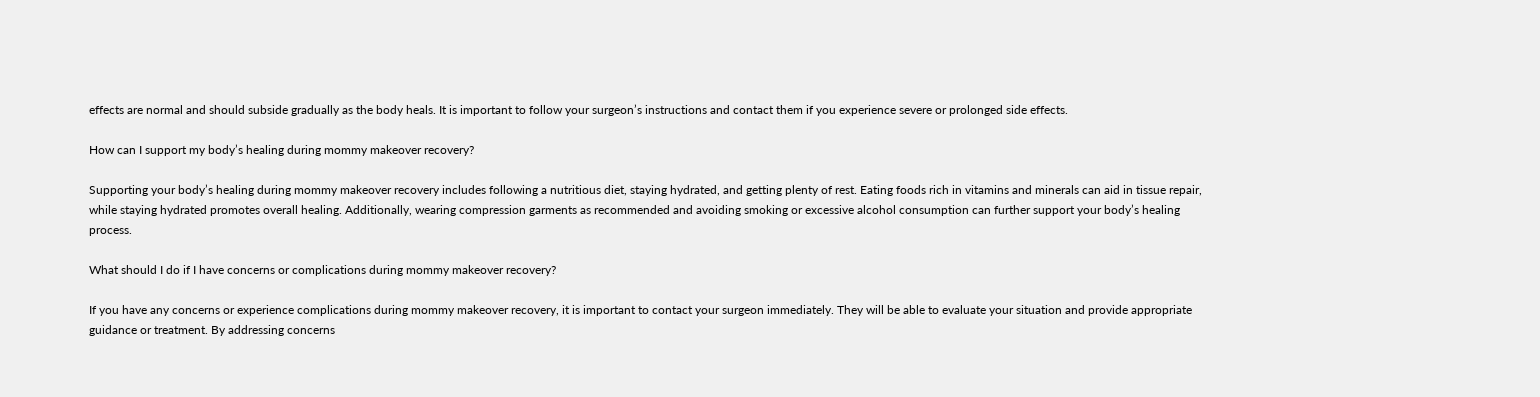effects are normal and should subside gradually as the body heals. It is important to follow your surgeon’s instructions and contact them if you experience severe or prolonged side effects.

How can I support my body’s healing during mommy makeover recovery?

Supporting your body’s healing during mommy makeover recovery includes following a nutritious diet, staying hydrated, and getting plenty of rest. Eating foods rich in vitamins and minerals can aid in tissue repair, while staying hydrated promotes overall healing. Additionally, wearing compression garments as recommended and avoiding smoking or excessive alcohol consumption can further support your body’s healing process.

What should I do if I have concerns or complications during mommy makeover recovery?

If you have any concerns or experience complications during mommy makeover recovery, it is important to contact your surgeon immediately. They will be able to evaluate your situation and provide appropriate guidance or treatment. By addressing concerns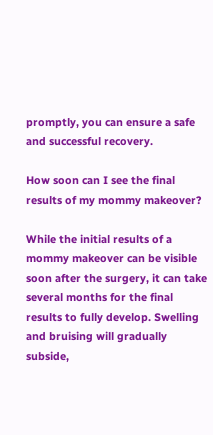promptly, you can ensure a safe and successful recovery.

How soon can I see the final results of my mommy makeover?

While the initial results of a mommy makeover can be visible soon after the surgery, it can take several months for the final results to fully develop. Swelling and bruising will gradually subside,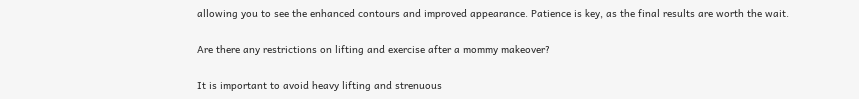allowing you to see the enhanced contours and improved appearance. Patience is key, as the final results are worth the wait.

Are there any restrictions on lifting and exercise after a mommy makeover?

It is important to avoid heavy lifting and strenuous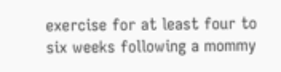exercise for at least four to six weeks following a mommy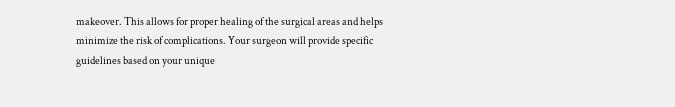makeover. This allows for proper healing of the surgical areas and helps minimize the risk of complications. Your surgeon will provide specific guidelines based on your unique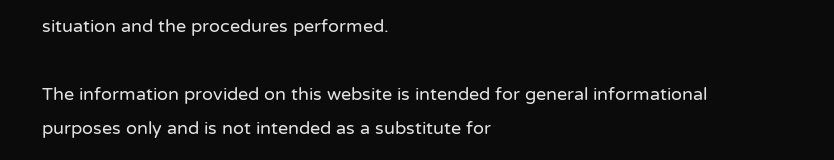situation and the procedures performed.

The information provided on this website is intended for general informational purposes only and is not intended as a substitute for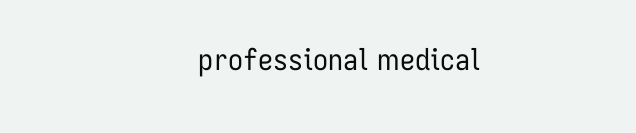professional medical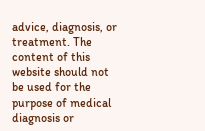advice, diagnosis, or treatment. The content of this website should not be used for the purpose of medical diagnosis or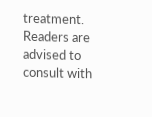treatment. Readers are advised to consult with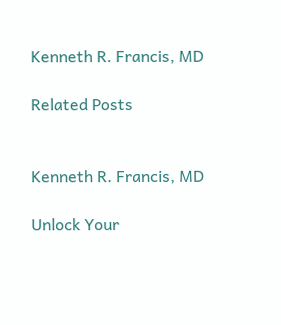Kenneth R. Francis, MD

Related Posts


Kenneth R. Francis, MD

Unlock Your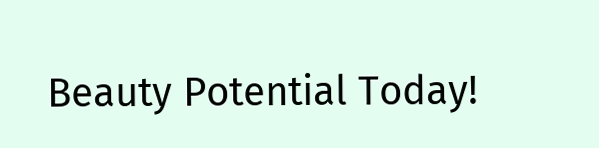Beauty Potential Today!